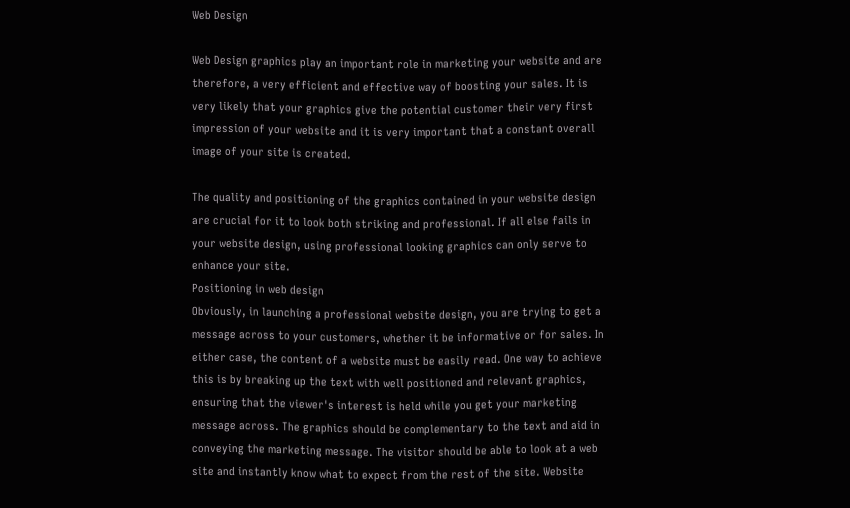Web Design

Web Design graphics play an important role in marketing your website and are therefore, a very efficient and effective way of boosting your sales. It is very likely that your graphics give the potential customer their very first impression of your website and it is very important that a constant overall image of your site is created.

The quality and positioning of the graphics contained in your website design are crucial for it to look both striking and professional. If all else fails in your website design, using professional looking graphics can only serve to enhance your site.
Positioning in web design
Obviously, in launching a professional website design, you are trying to get a message across to your customers, whether it be informative or for sales. In either case, the content of a website must be easily read. One way to achieve this is by breaking up the text with well positioned and relevant graphics, ensuring that the viewer's interest is held while you get your marketing message across. The graphics should be complementary to the text and aid in conveying the marketing message. The visitor should be able to look at a web site and instantly know what to expect from the rest of the site. Website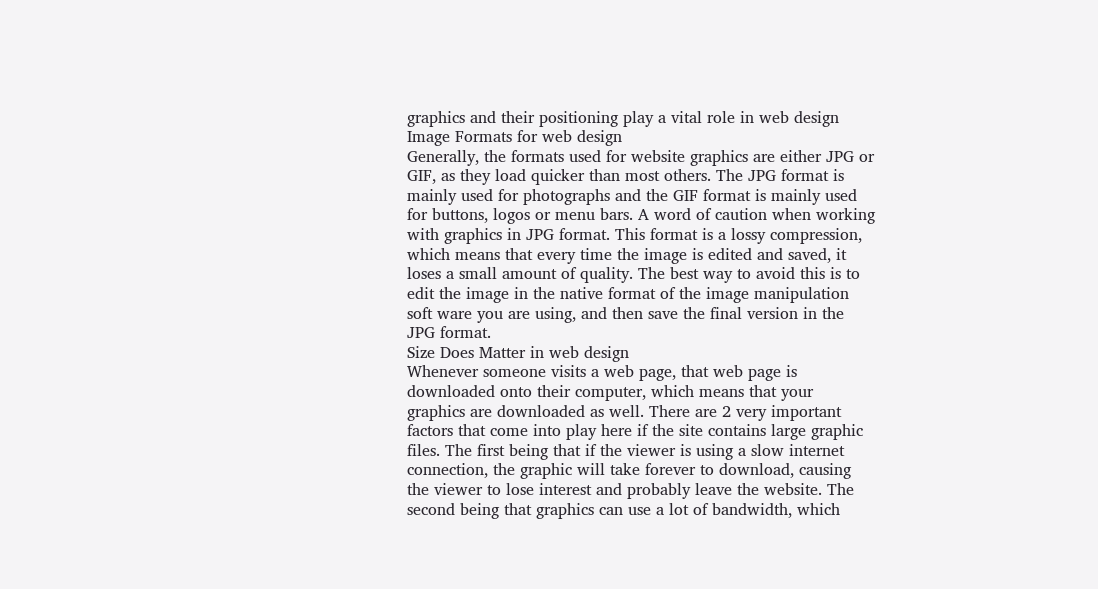graphics and their positioning play a vital role in web design
Image Formats for web design
Generally, the formats used for website graphics are either JPG or GIF, as they load quicker than most others. The JPG format is mainly used for photographs and the GIF format is mainly used for buttons, logos or menu bars. A word of caution when working with graphics in JPG format. This format is a lossy compression, which means that every time the image is edited and saved, it loses a small amount of quality. The best way to avoid this is to edit the image in the native format of the image manipulation soft ware you are using, and then save the final version in the JPG format.
Size Does Matter in web design
Whenever someone visits a web page, that web page is downloaded onto their computer, which means that your graphics are downloaded as well. There are 2 very important factors that come into play here if the site contains large graphic files. The first being that if the viewer is using a slow internet connection, the graphic will take forever to download, causing the viewer to lose interest and probably leave the website. The second being that graphics can use a lot of bandwidth, which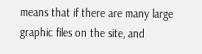means that if there are many large graphic files on the site, and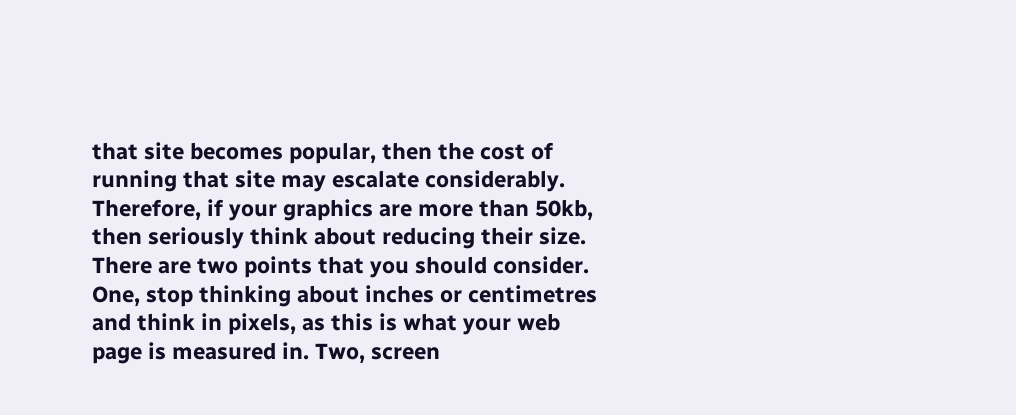that site becomes popular, then the cost of running that site may escalate considerably.
Therefore, if your graphics are more than 50kb, then seriously think about reducing their size. There are two points that you should consider. One, stop thinking about inches or centimetres and think in pixels, as this is what your web page is measured in. Two, screen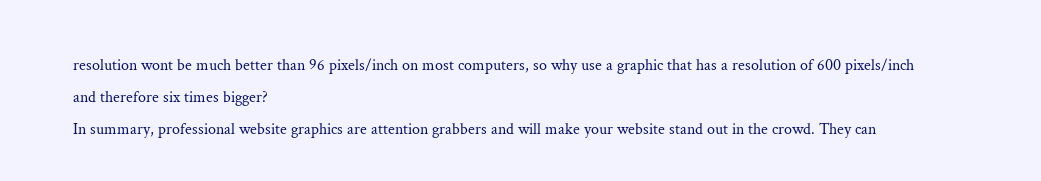resolution wont be much better than 96 pixels/inch on most computers, so why use a graphic that has a resolution of 600 pixels/inch and therefore six times bigger?
In summary, professional website graphics are attention grabbers and will make your website stand out in the crowd. They can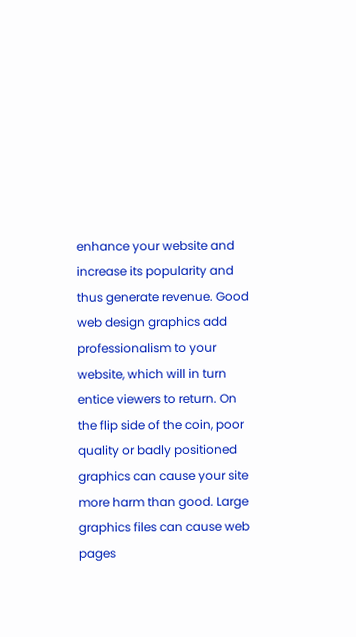enhance your website and increase its popularity and thus generate revenue. Good web design graphics add professionalism to your website, which will in turn entice viewers to return. On the flip side of the coin, poor quality or badly positioned graphics can cause your site more harm than good. Large graphics files can cause web pages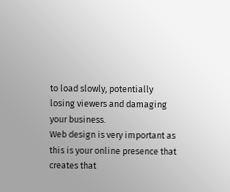to load slowly, potentially losing viewers and damaging your business.
Web design is very important as this is your online presence that creates that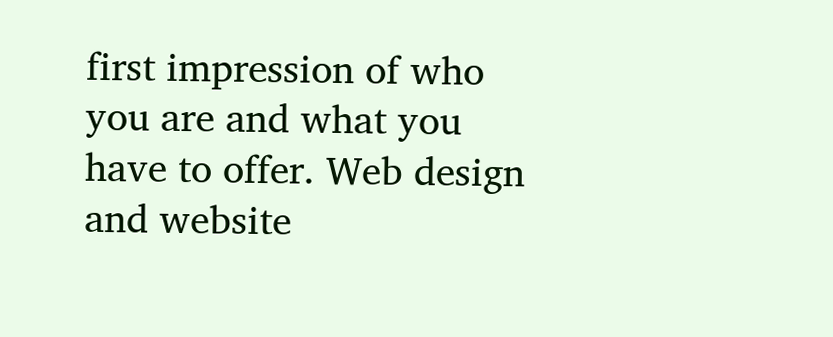first impression of who you are and what you have to offer. Web design and website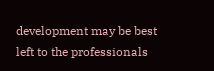development may be best left to the professionals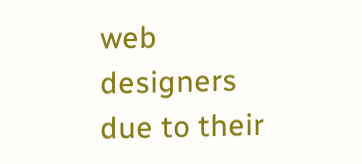web designers due to their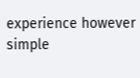experience however simple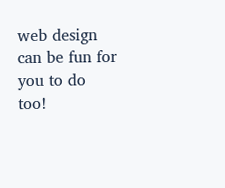web design can be fun for you to do too!